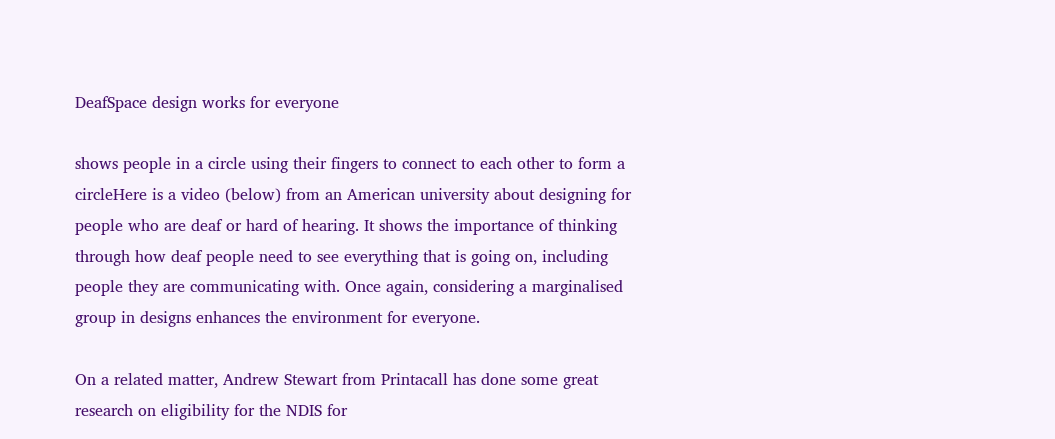DeafSpace design works for everyone

shows people in a circle using their fingers to connect to each other to form a circleHere is a video (below) from an American university about designing for people who are deaf or hard of hearing. It shows the importance of thinking through how deaf people need to see everything that is going on, including people they are communicating with. Once again, considering a marginalised group in designs enhances the environment for everyone.

On a related matter, Andrew Stewart from Printacall has done some great research on eligibility for the NDIS for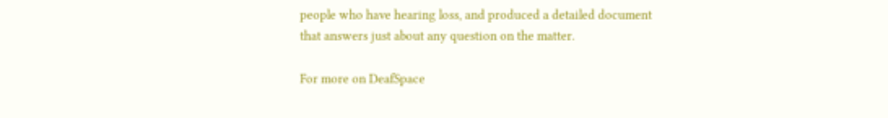people who have hearing loss, and produced a detailed document that answers just about any question on the matter.

For more on DeafSpace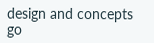design and concepts go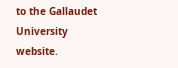to the Gallaudet University website.